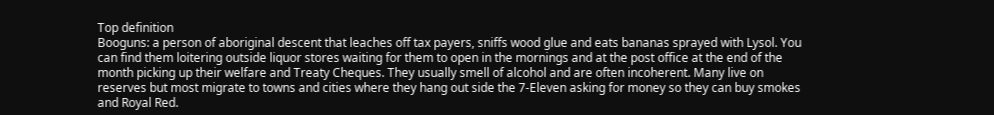Top definition
Booguns: a person of aboriginal descent that leaches off tax payers, sniffs wood glue and eats bananas sprayed with Lysol. You can find them loitering outside liquor stores waiting for them to open in the mornings and at the post office at the end of the month picking up their welfare and Treaty Cheques. They usually smell of alcohol and are often incoherent. Many live on reserves but most migrate to towns and cities where they hang out side the 7-Eleven asking for money so they can buy smokes and Royal Red.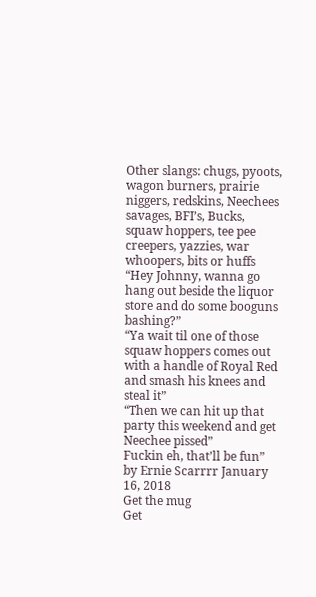Other slangs: chugs, pyoots, wagon burners, prairie niggers, redskins, Neechees savages, BFI’s, Bucks, squaw hoppers, tee pee creepers, yazzies, war whoopers, bits or huffs
“Hey Johnny, wanna go hang out beside the liquor store and do some booguns bashing?”
“Ya wait til one of those squaw hoppers comes out with a handle of Royal Red and smash his knees and steal it”
“Then we can hit up that party this weekend and get Neechee pissed”
Fuckin eh, that’ll be fun”
by Ernie Scarrrr January 16, 2018
Get the mug
Get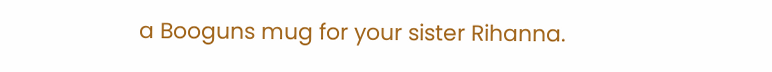a Booguns mug for your sister Rihanna.